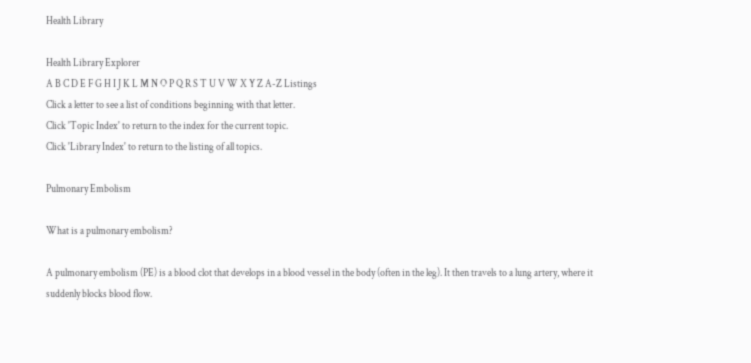Health Library

Health Library Explorer
A B C D E F G H I J K L M N O P Q R S T U V W X Y Z A-Z Listings
Click a letter to see a list of conditions beginning with that letter.
Click 'Topic Index' to return to the index for the current topic.
Click 'Library Index' to return to the listing of all topics.

Pulmonary Embolism

What is a pulmonary embolism?

A pulmonary embolism (PE) is a blood clot that develops in a blood vessel in the body (often in the leg). It then travels to a lung artery, where it suddenly blocks blood flow.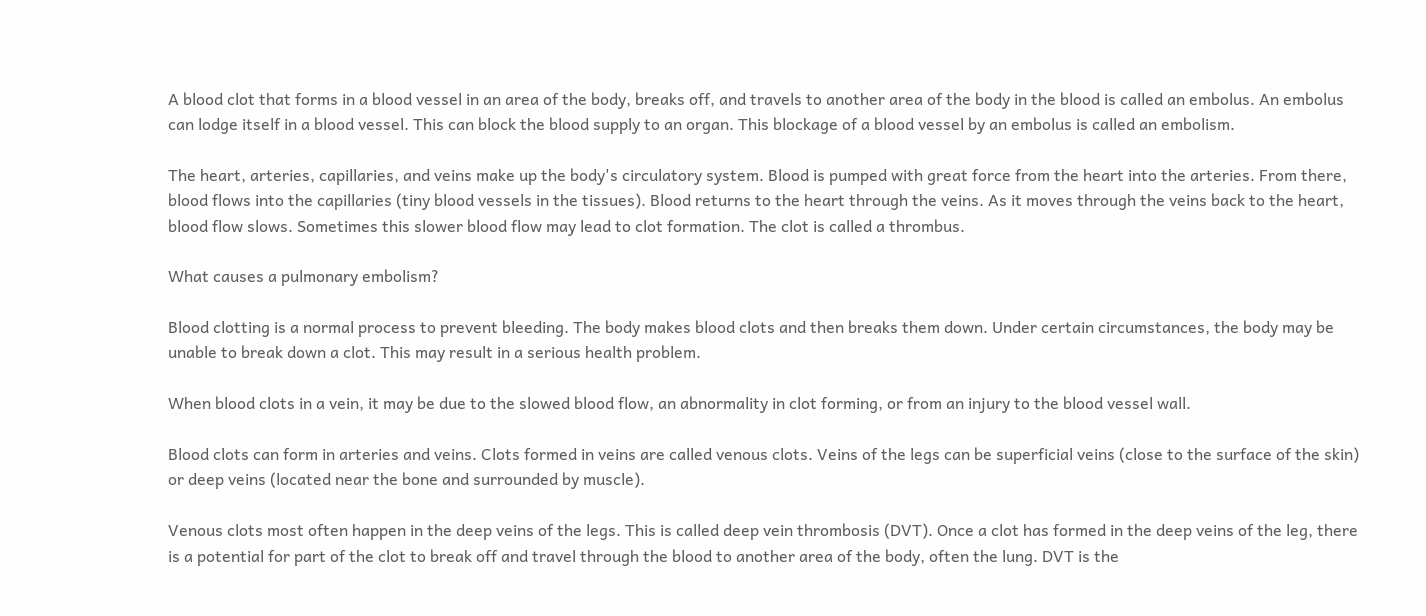A blood clot that forms in a blood vessel in an area of the body, breaks off, and travels to another area of the body in the blood is called an embolus. An embolus can lodge itself in a blood vessel. This can block the blood supply to an organ. This blockage of a blood vessel by an embolus is called an embolism.

The heart, arteries, capillaries, and veins make up the body's circulatory system. Blood is pumped with great force from the heart into the arteries. From there, blood flows into the capillaries (tiny blood vessels in the tissues). Blood returns to the heart through the veins. As it moves through the veins back to the heart, blood flow slows. Sometimes this slower blood flow may lead to clot formation. The clot is called a thrombus.

What causes a pulmonary embolism?

Blood clotting is a normal process to prevent bleeding. The body makes blood clots and then breaks them down. Under certain circumstances, the body may be unable to break down a clot. This may result in a serious health problem.

When blood clots in a vein, it may be due to the slowed blood flow, an abnormality in clot forming, or from an injury to the blood vessel wall.

Blood clots can form in arteries and veins. Clots formed in veins are called venous clots. Veins of the legs can be superficial veins (close to the surface of the skin) or deep veins (located near the bone and surrounded by muscle).

Venous clots most often happen in the deep veins of the legs. This is called deep vein thrombosis (DVT). Once a clot has formed in the deep veins of the leg, there is a potential for part of the clot to break off and travel through the blood to another area of the body, often the lung. DVT is the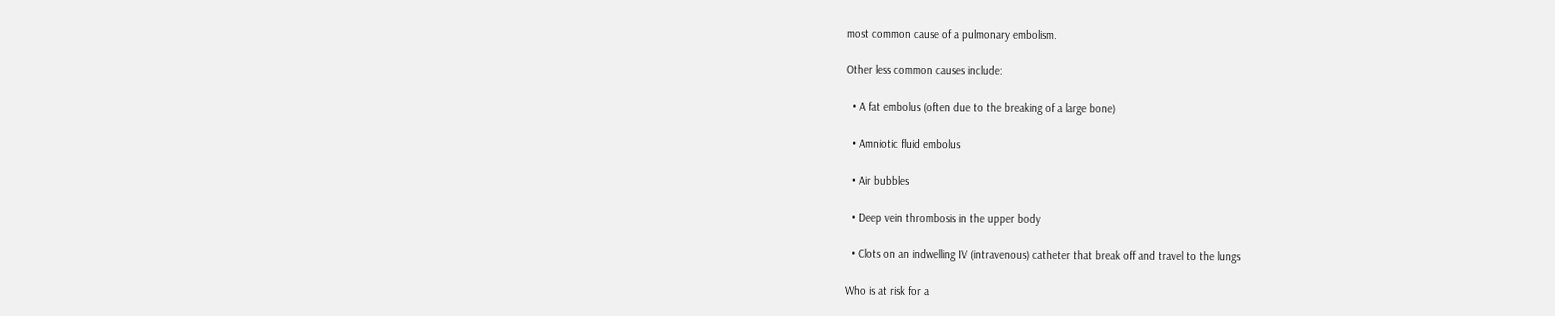most common cause of a pulmonary embolism.

Other less common causes include:

  • A fat embolus (often due to the breaking of a large bone)

  • Amniotic fluid embolus

  • Air bubbles

  • Deep vein thrombosis in the upper body

  • Clots on an indwelling IV (intravenous) catheter that break off and travel to the lungs

Who is at risk for a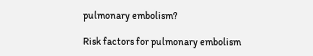pulmonary embolism?

Risk factors for pulmonary embolism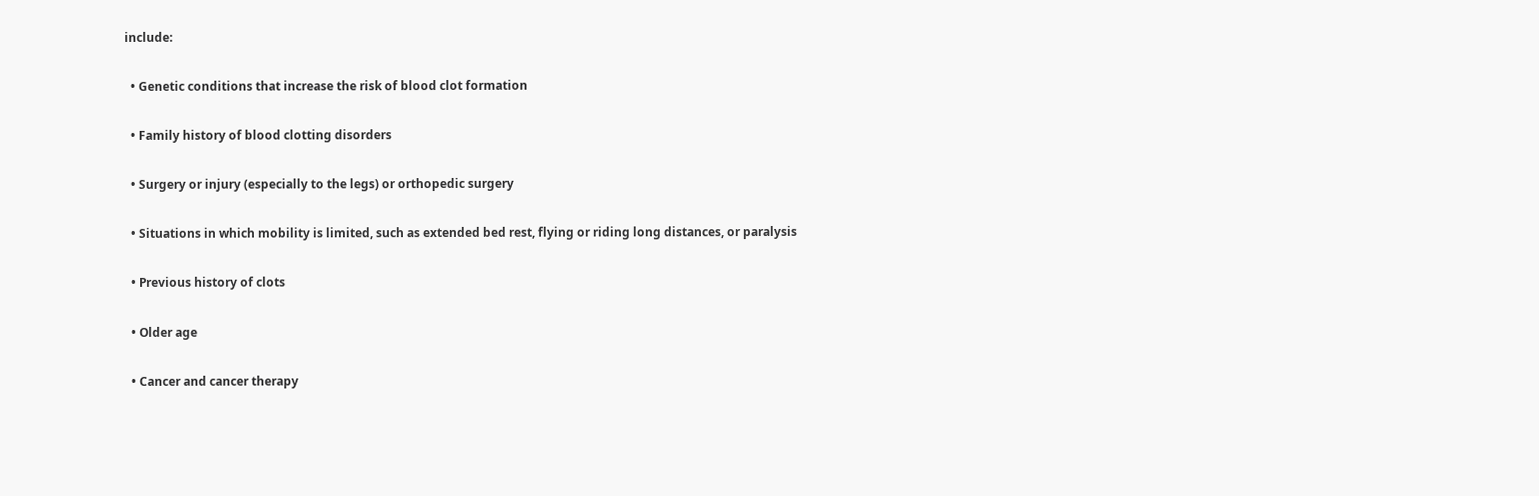include:

  • Genetic conditions that increase the risk of blood clot formation

  • Family history of blood clotting disorders

  • Surgery or injury (especially to the legs) or orthopedic surgery

  • Situations in which mobility is limited, such as extended bed rest, flying or riding long distances, or paralysis

  • Previous history of clots

  • Older age

  • Cancer and cancer therapy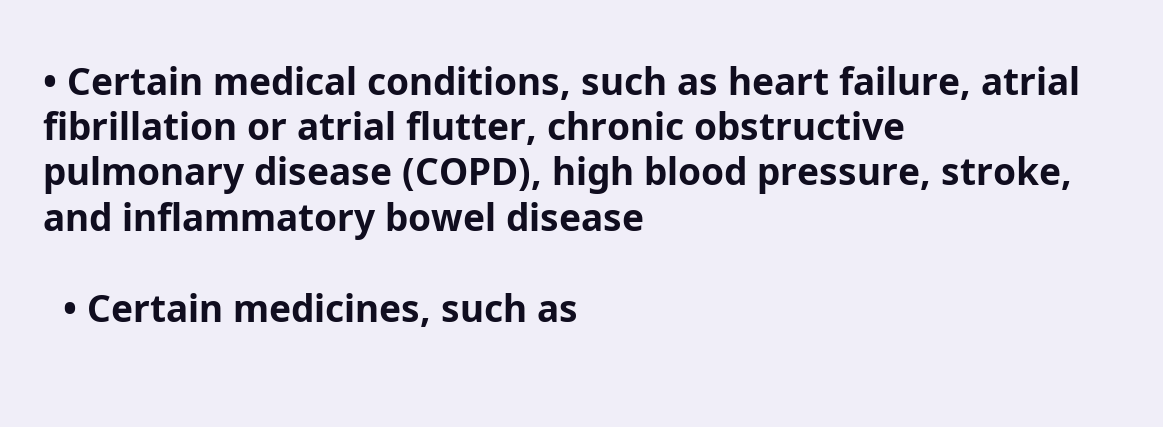• Certain medical conditions, such as heart failure, atrial fibrillation or atrial flutter, chronic obstructive pulmonary disease (COPD), high blood pressure, stroke, and inflammatory bowel disease

  • Certain medicines, such as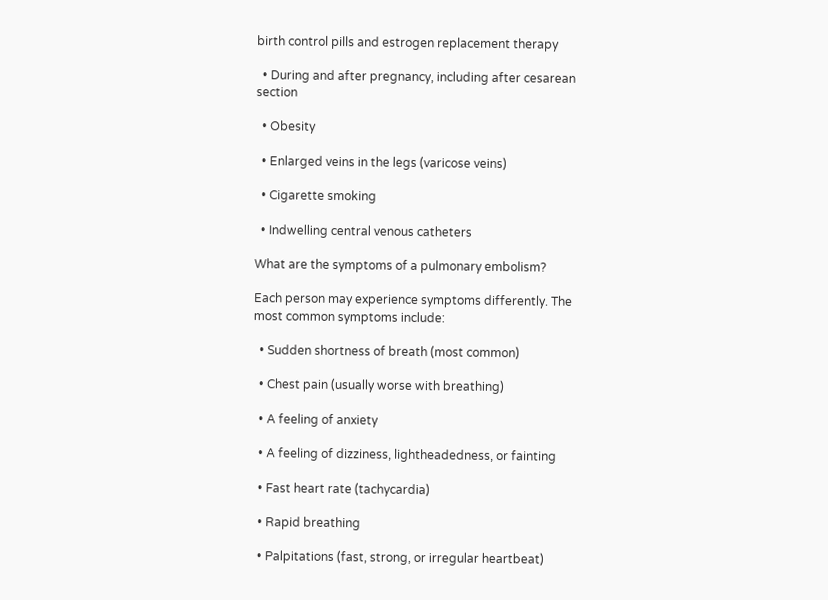birth control pills and estrogen replacement therapy

  • During and after pregnancy, including after cesarean section

  • Obesity

  • Enlarged veins in the legs (varicose veins)

  • Cigarette smoking

  • Indwelling central venous catheters

What are the symptoms of a pulmonary embolism?

Each person may experience symptoms differently. The most common symptoms include:

  • Sudden shortness of breath (most common)

  • Chest pain (usually worse with breathing)

  • A feeling of anxiety

  • A feeling of dizziness, lightheadedness, or fainting

  • Fast heart rate (tachycardia)

  • Rapid breathing

  • Palpitations (fast, strong, or irregular heartbeat)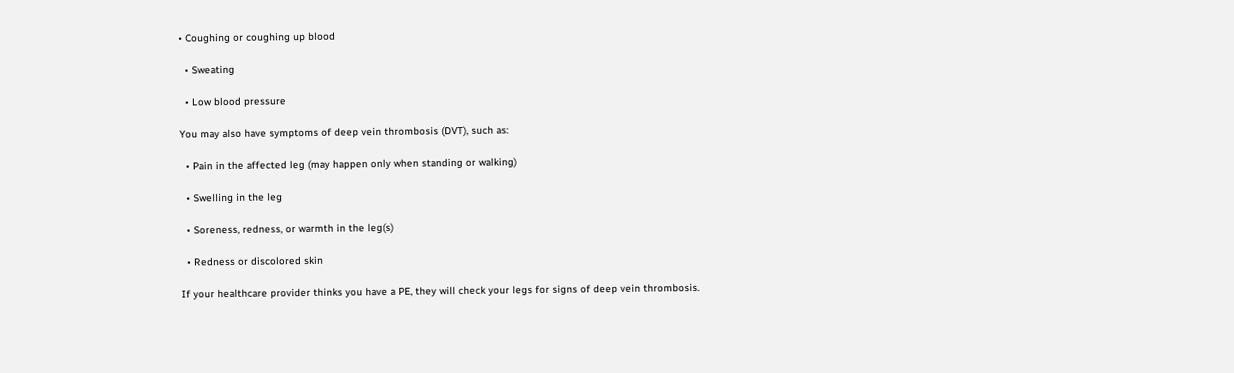• Coughing or coughing up blood

  • Sweating

  • Low blood pressure

You may also have symptoms of deep vein thrombosis (DVT), such as:

  • Pain in the affected leg (may happen only when standing or walking)

  • Swelling in the leg

  • Soreness, redness, or warmth in the leg(s)

  • Redness or discolored skin

If your healthcare provider thinks you have a PE, they will check your legs for signs of deep vein thrombosis.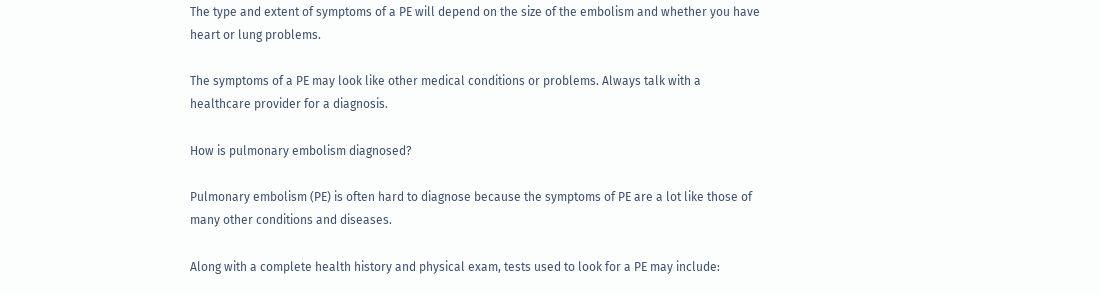The type and extent of symptoms of a PE will depend on the size of the embolism and whether you have heart or lung problems.

The symptoms of a PE may look like other medical conditions or problems. Always talk with a healthcare provider for a diagnosis.

How is pulmonary embolism diagnosed?

Pulmonary embolism (PE) is often hard to diagnose because the symptoms of PE are a lot like those of many other conditions and diseases.

Along with a complete health history and physical exam, tests used to look for a PE may include: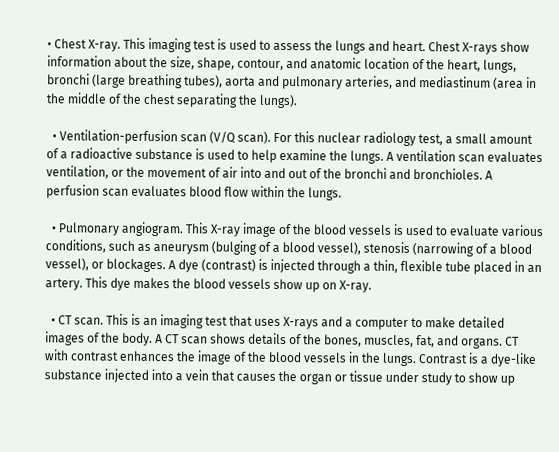• Chest X-ray. This imaging test is used to assess the lungs and heart. Chest X-rays show information about the size, shape, contour, and anatomic location of the heart, lungs, bronchi (large breathing tubes), aorta and pulmonary arteries, and mediastinum (area in the middle of the chest separating the lungs).

  • Ventilation-perfusion scan (V/Q scan). For this nuclear radiology test, a small amount of a radioactive substance is used to help examine the lungs. A ventilation scan evaluates ventilation, or the movement of air into and out of the bronchi and bronchioles. A perfusion scan evaluates blood flow within the lungs.

  • Pulmonary angiogram. This X-ray image of the blood vessels is used to evaluate various conditions, such as aneurysm (bulging of a blood vessel), stenosis (narrowing of a blood vessel), or blockages. A dye (contrast) is injected through a thin, flexible tube placed in an artery. This dye makes the blood vessels show up on X-ray.

  • CT scan. This is an imaging test that uses X-rays and a computer to make detailed images of the body. A CT scan shows details of the bones, muscles, fat, and organs. CT with contrast enhances the image of the blood vessels in the lungs. Contrast is a dye-like substance injected into a vein that causes the organ or tissue under study to show up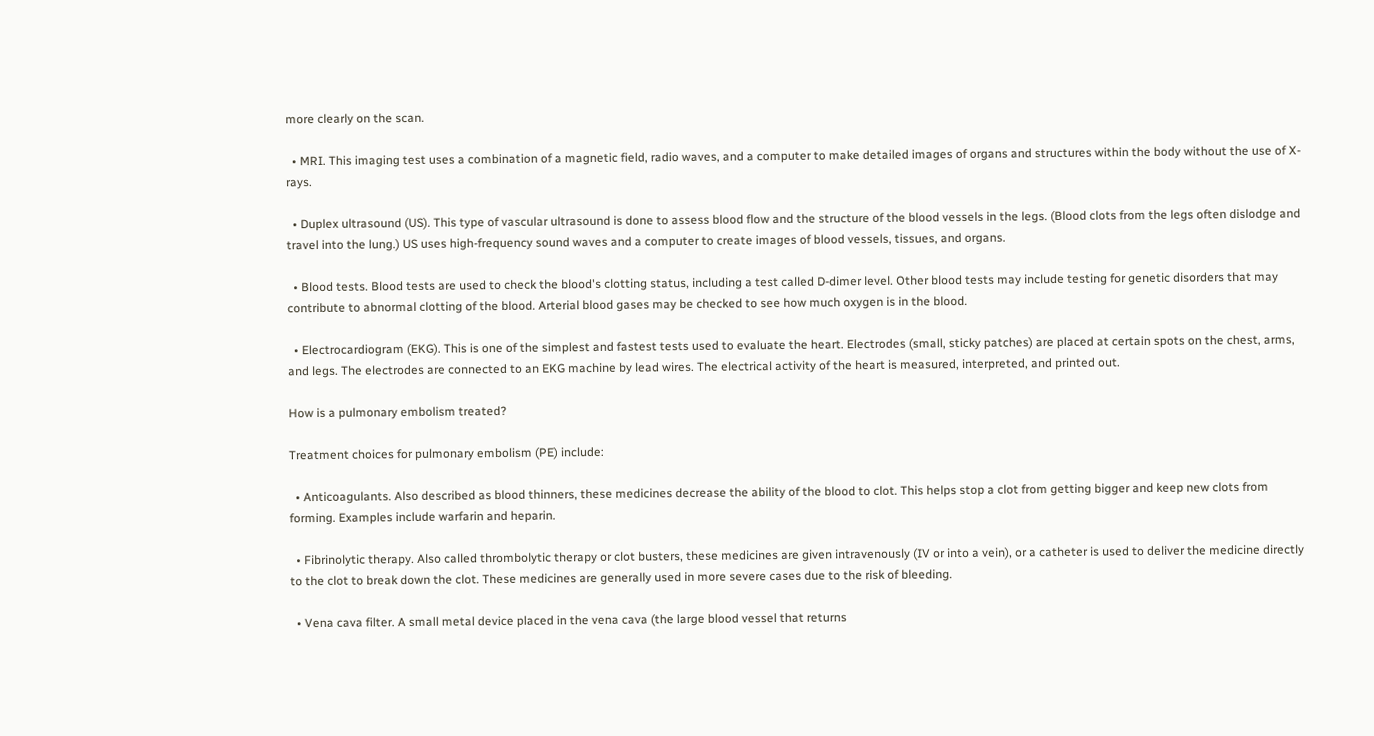more clearly on the scan.

  • MRI. This imaging test uses a combination of a magnetic field, radio waves, and a computer to make detailed images of organs and structures within the body without the use of X-rays.

  • Duplex ultrasound (US). This type of vascular ultrasound is done to assess blood flow and the structure of the blood vessels in the legs. (Blood clots from the legs often dislodge and travel into the lung.) US uses high-frequency sound waves and a computer to create images of blood vessels, tissues, and organs.

  • Blood tests. Blood tests are used to check the blood's clotting status, including a test called D-dimer level. Other blood tests may include testing for genetic disorders that may contribute to abnormal clotting of the blood. Arterial blood gases may be checked to see how much oxygen is in the blood.

  • Electrocardiogram (EKG). This is one of the simplest and fastest tests used to evaluate the heart. Electrodes (small, sticky patches) are placed at certain spots on the chest, arms, and legs. The electrodes are connected to an EKG machine by lead wires. The electrical activity of the heart is measured, interpreted, and printed out.

How is a pulmonary embolism treated?

Treatment choices for pulmonary embolism (PE) include:

  • Anticoagulants. Also described as blood thinners, these medicines decrease the ability of the blood to clot. This helps stop a clot from getting bigger and keep new clots from forming. Examples include warfarin and heparin.

  • Fibrinolytic therapy. Also called thrombolytic therapy or clot busters, these medicines are given intravenously (IV or into a vein), or a catheter is used to deliver the medicine directly to the clot to break down the clot. These medicines are generally used in more severe cases due to the risk of bleeding.

  • Vena cava filter. A small metal device placed in the vena cava (the large blood vessel that returns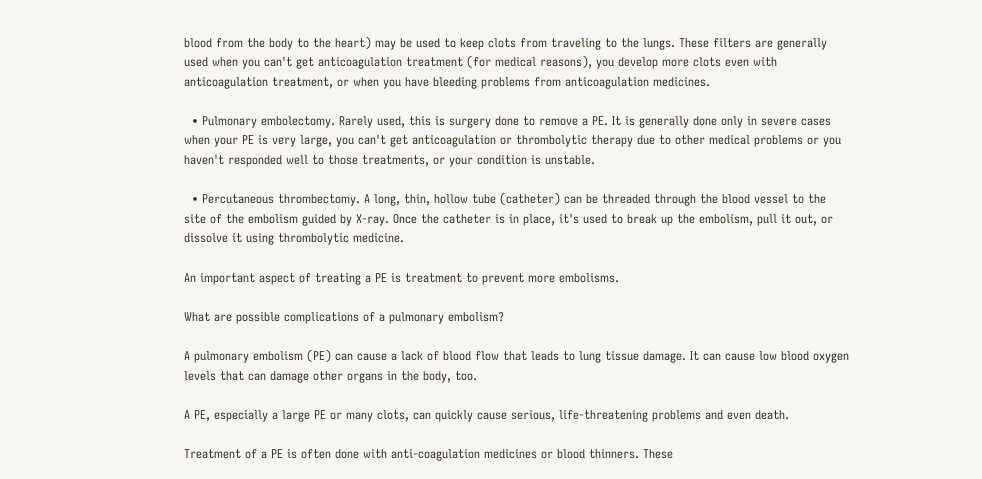blood from the body to the heart) may be used to keep clots from traveling to the lungs. These filters are generally used when you can't get anticoagulation treatment (for medical reasons), you develop more clots even with anticoagulation treatment, or when you have bleeding problems from anticoagulation medicines.

  • Pulmonary embolectomy. Rarely used, this is surgery done to remove a PE. It is generally done only in severe cases when your PE is very large, you can't get anticoagulation or thrombolytic therapy due to other medical problems or you haven't responded well to those treatments, or your condition is unstable.

  • Percutaneous thrombectomy. A long, thin, hollow tube (catheter) can be threaded through the blood vessel to the site of the embolism guided by X-ray. Once the catheter is in place, it's used to break up the embolism, pull it out, or dissolve it using thrombolytic medicine.

An important aspect of treating a PE is treatment to prevent more embolisms.

What are possible complications of a pulmonary embolism?

A pulmonary embolism (PE) can cause a lack of blood flow that leads to lung tissue damage. It can cause low blood oxygen levels that can damage other organs in the body, too.

A PE, especially a large PE or many clots, can quickly cause serious, life-threatening problems and even death.

Treatment of a PE is often done with anti-coagulation medicines or blood thinners. These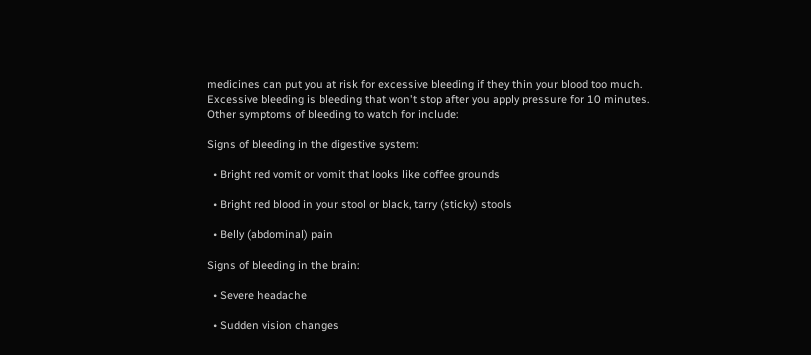medicines can put you at risk for excessive bleeding if they thin your blood too much. Excessive bleeding is bleeding that won't stop after you apply pressure for 10 minutes. Other symptoms of bleeding to watch for include:

Signs of bleeding in the digestive system:

  • Bright red vomit or vomit that looks like coffee grounds

  • Bright red blood in your stool or black, tarry (sticky) stools

  • Belly (abdominal) pain

Signs of bleeding in the brain:

  • Severe headache

  • Sudden vision changes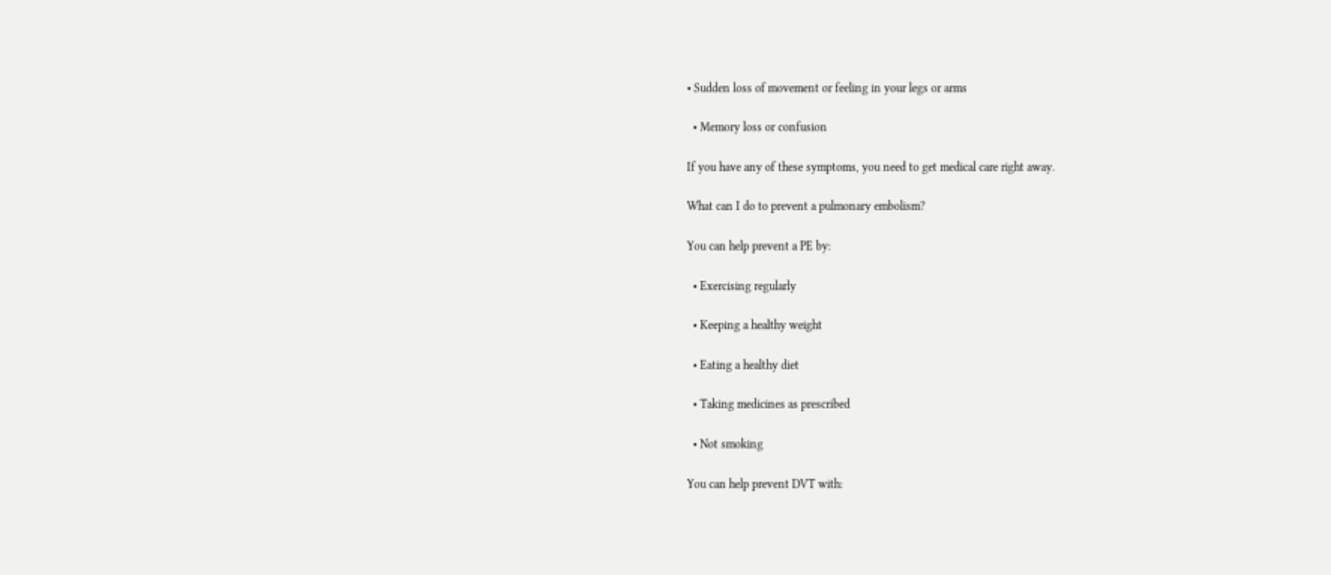• Sudden loss of movement or feeling in your legs or arms

  • Memory loss or confusion

If you have any of these symptoms, you need to get medical care right away.

What can I do to prevent a pulmonary embolism?

You can help prevent a PE by:

  • Exercising regularly

  • Keeping a healthy weight

  • Eating a healthy diet

  • Taking medicines as prescribed

  • Not smoking

You can help prevent DVT with: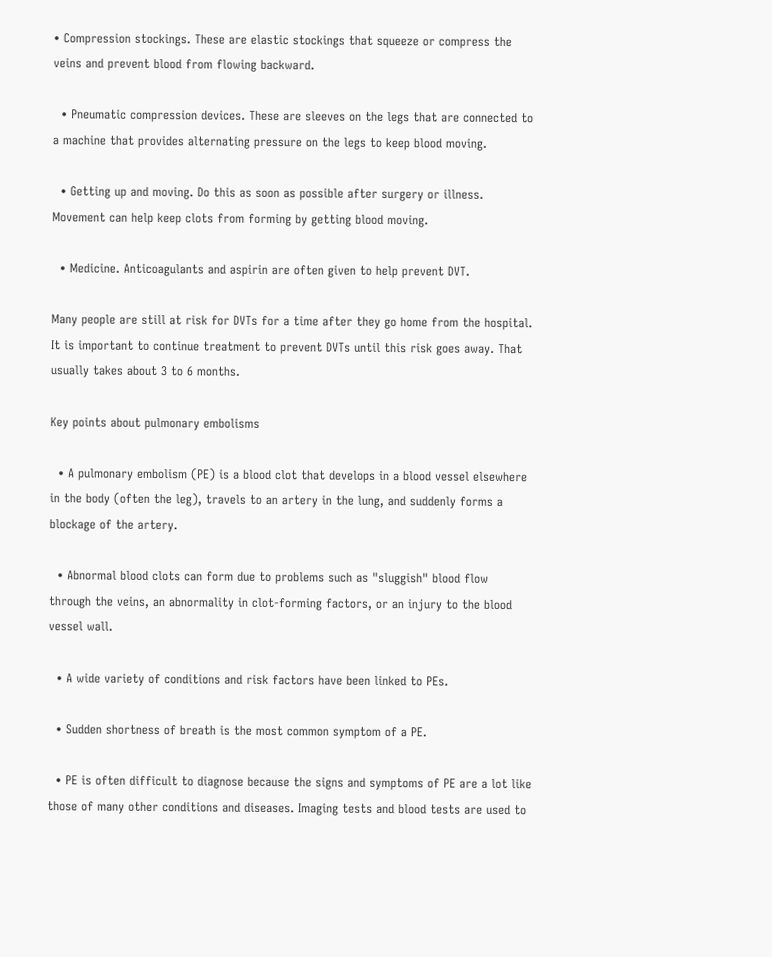• Compression stockings. These are elastic stockings that squeeze or compress the veins and prevent blood from flowing backward.

  • Pneumatic compression devices. These are sleeves on the legs that are connected to a machine that provides alternating pressure on the legs to keep blood moving.

  • Getting up and moving. Do this as soon as possible after surgery or illness. Movement can help keep clots from forming by getting blood moving.

  • Medicine. Anticoagulants and aspirin are often given to help prevent DVT.

Many people are still at risk for DVTs for a time after they go home from the hospital. It is important to continue treatment to prevent DVTs until this risk goes away. That usually takes about 3 to 6 months.

Key points about pulmonary embolisms

  • A pulmonary embolism (PE) is a blood clot that develops in a blood vessel elsewhere in the body (often the leg), travels to an artery in the lung, and suddenly forms a blockage of the artery.

  • Abnormal blood clots can form due to problems such as "sluggish" blood flow through the veins, an abnormality in clot-forming factors, or an injury to the blood vessel wall.

  • A wide variety of conditions and risk factors have been linked to PEs.

  • Sudden shortness of breath is the most common symptom of a PE.

  • PE is often difficult to diagnose because the signs and symptoms of PE are a lot like those of many other conditions and diseases. Imaging tests and blood tests are used to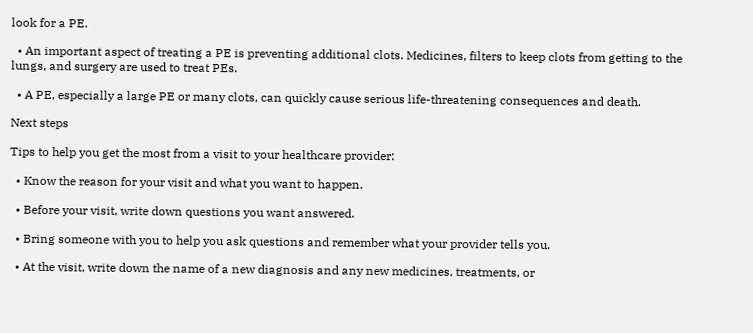look for a PE.

  • An important aspect of treating a PE is preventing additional clots. Medicines, filters to keep clots from getting to the lungs, and surgery are used to treat PEs.

  • A PE, especially a large PE or many clots, can quickly cause serious life-threatening consequences and death.

Next steps

Tips to help you get the most from a visit to your healthcare provider:

  • Know the reason for your visit and what you want to happen.

  • Before your visit, write down questions you want answered.

  • Bring someone with you to help you ask questions and remember what your provider tells you.

  • At the visit, write down the name of a new diagnosis and any new medicines, treatments, or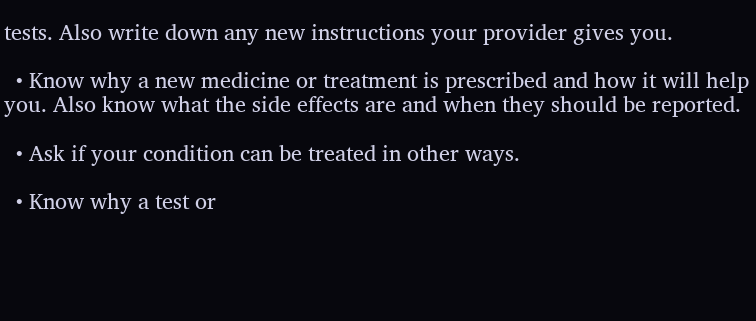tests. Also write down any new instructions your provider gives you.

  • Know why a new medicine or treatment is prescribed and how it will help you. Also know what the side effects are and when they should be reported.

  • Ask if your condition can be treated in other ways.

  • Know why a test or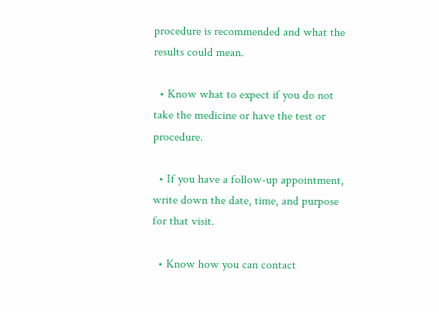procedure is recommended and what the results could mean.

  • Know what to expect if you do not take the medicine or have the test or procedure.

  • If you have a follow-up appointment, write down the date, time, and purpose for that visit.

  • Know how you can contact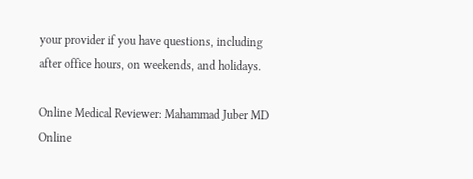your provider if you have questions, including after office hours, on weekends, and holidays.

Online Medical Reviewer: Mahammad Juber MD
Online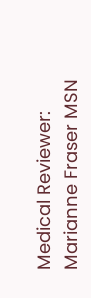Medical Reviewer: Marianne Fraser MSN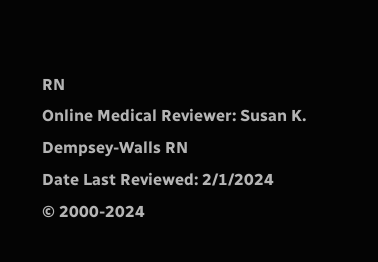RN
Online Medical Reviewer: Susan K. Dempsey-Walls RN
Date Last Reviewed: 2/1/2024
© 2000-2024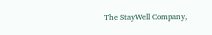The StayWell Company,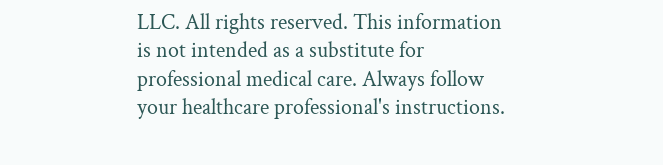LLC. All rights reserved. This information is not intended as a substitute for professional medical care. Always follow your healthcare professional's instructions.